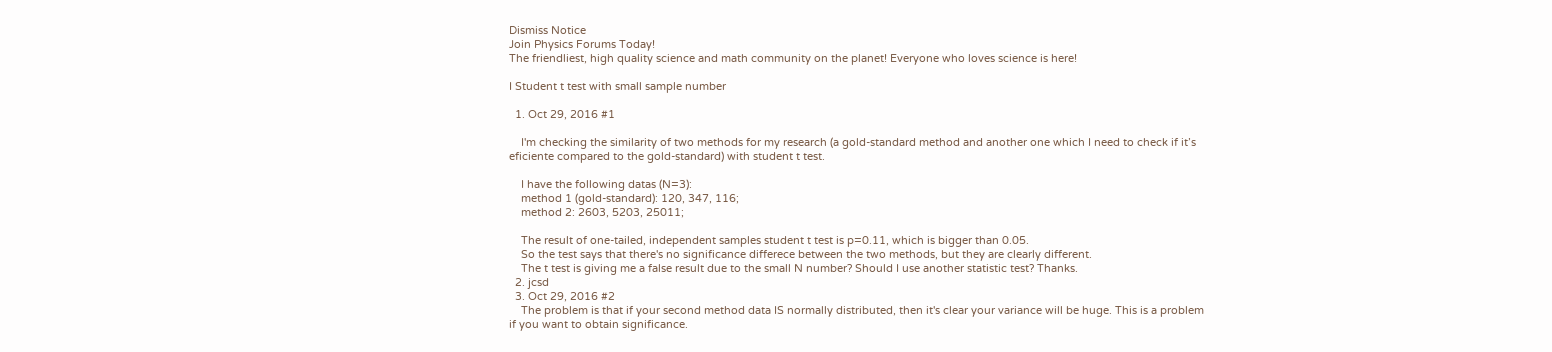Dismiss Notice
Join Physics Forums Today!
The friendliest, high quality science and math community on the planet! Everyone who loves science is here!

I Student t test with small sample number

  1. Oct 29, 2016 #1

    I'm checking the similarity of two methods for my research (a gold-standard method and another one which I need to check if it’s eficiente compared to the gold-standard) with student t test.

    I have the following datas (N=3):
    method 1 (gold-standard): 120, 347, 116;
    method 2: 2603, 5203, 25011;

    The result of one-tailed, independent samples student t test is p=0.11, which is bigger than 0.05.
    So the test says that there's no significance differece between the two methods, but they are clearly different.
    The t test is giving me a false result due to the small N number? Should I use another statistic test? Thanks.
  2. jcsd
  3. Oct 29, 2016 #2
    The problem is that if your second method data IS normally distributed, then it's clear your variance will be huge. This is a problem if you want to obtain significance.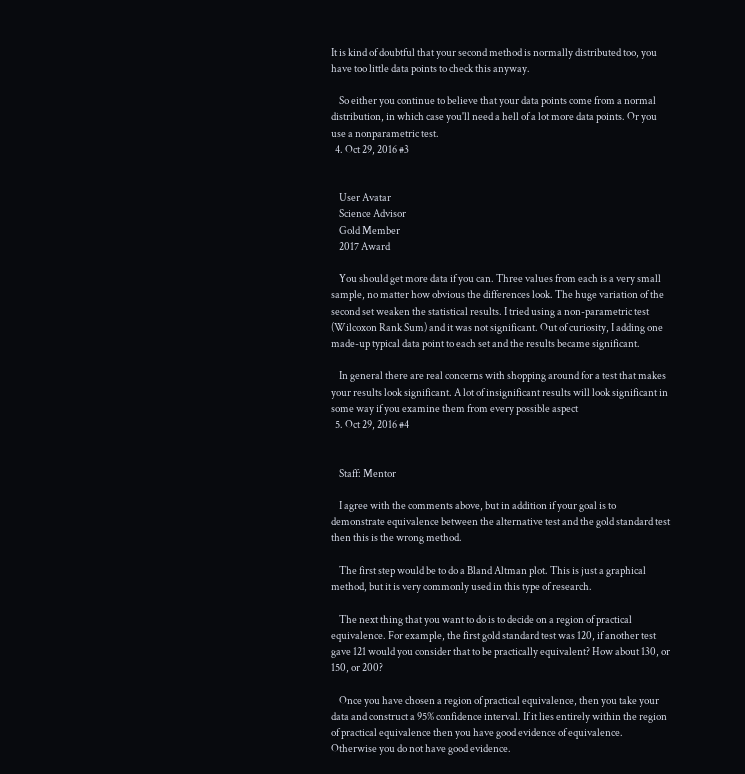It is kind of doubtful that your second method is normally distributed too, you have too little data points to check this anyway.

    So either you continue to believe that your data points come from a normal distribution, in which case you'll need a hell of a lot more data points. Or you use a nonparametric test.
  4. Oct 29, 2016 #3


    User Avatar
    Science Advisor
    Gold Member
    2017 Award

    You should get more data if you can. Three values from each is a very small sample, no matter how obvious the differences look. The huge variation of the second set weaken the statistical results. I tried using a non-parametric test (Wilcoxon Rank Sum) and it was not significant. Out of curiosity, I adding one made-up typical data point to each set and the results became significant.

    In general there are real concerns with shopping around for a test that makes your results look significant. A lot of insignificant results will look significant in some way if you examine them from every possible aspect
  5. Oct 29, 2016 #4


    Staff: Mentor

    I agree with the comments above, but in addition if your goal is to demonstrate equivalence between the alternative test and the gold standard test then this is the wrong method.

    The first step would be to do a Bland Altman plot. This is just a graphical method, but it is very commonly used in this type of research.

    The next thing that you want to do is to decide on a region of practical equivalence. For example, the first gold standard test was 120, if another test gave 121 would you consider that to be practically equivalent? How about 130, or 150, or 200?

    Once you have chosen a region of practical equivalence, then you take your data and construct a 95% confidence interval. If it lies entirely within the region of practical equivalence then you have good evidence of equivalence. Otherwise you do not have good evidence.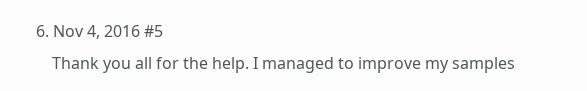6. Nov 4, 2016 #5
    Thank you all for the help. I managed to improve my samples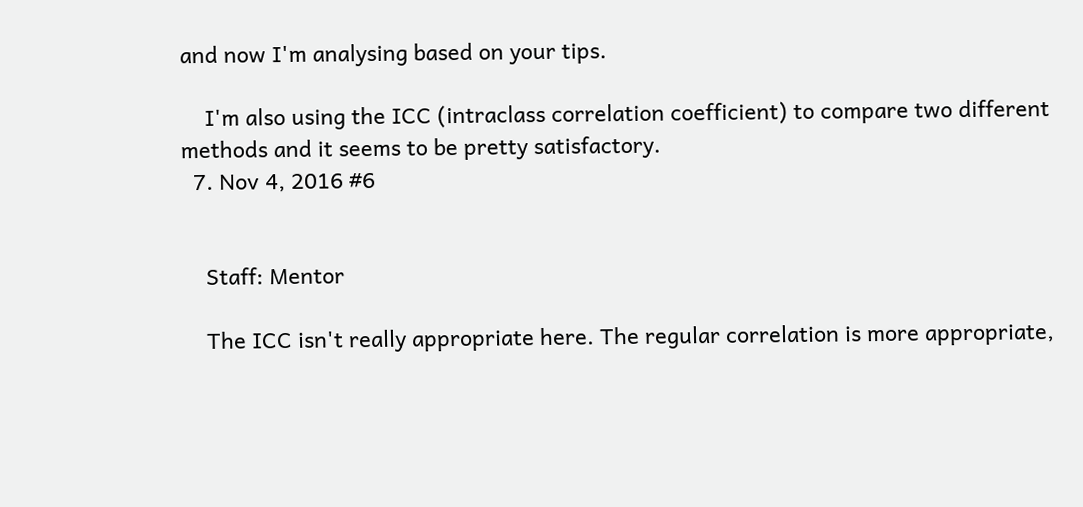and now I'm analysing based on your tips.

    I'm also using the ICC (intraclass correlation coefficient) to compare two different methods and it seems to be pretty satisfactory.
  7. Nov 4, 2016 #6


    Staff: Mentor

    The ICC isn't really appropriate here. The regular correlation is more appropriate,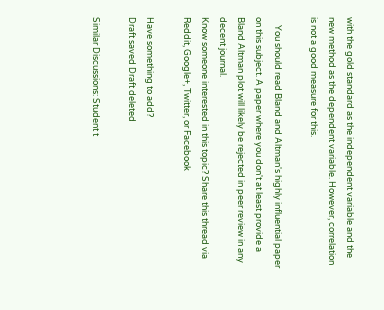with the gold standard as the independent variable and the new method as the dependent variable. However, correlation is not a good measure for this.

    You should read Bland and Altman's highly influential paper on this subject. A paper where you don't at least provide a Bland Altman plot will likely be rejected in peer review in any decent journal.
Know someone interested in this topic? Share this thread via Reddit, Google+, Twitter, or Facebook

Have something to add?
Draft saved Draft deleted

Similar Discussions: Student t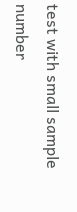test with small sample number